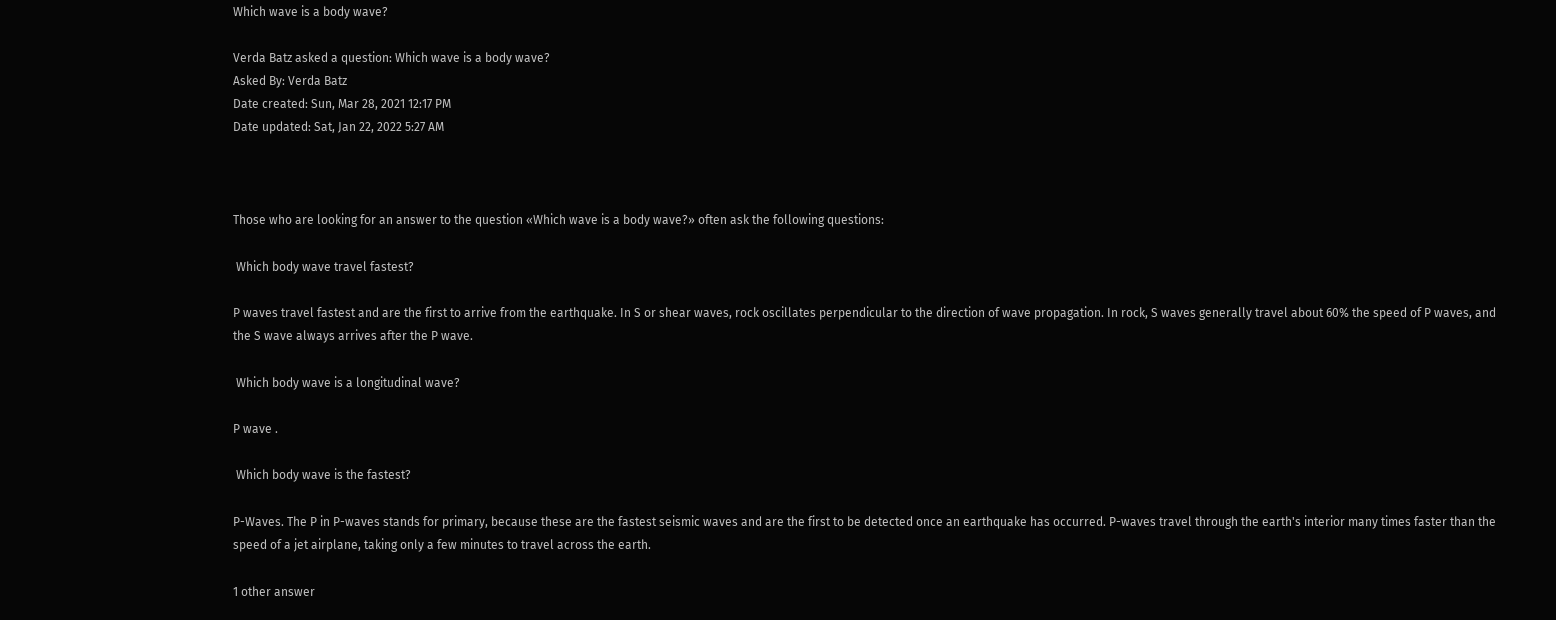Which wave is a body wave?

Verda Batz asked a question: Which wave is a body wave?
Asked By: Verda Batz
Date created: Sun, Mar 28, 2021 12:17 PM
Date updated: Sat, Jan 22, 2022 5:27 AM



Those who are looking for an answer to the question «Which wave is a body wave?» often ask the following questions:

 Which body wave travel fastest?

P waves travel fastest and are the first to arrive from the earthquake. In S or shear waves, rock oscillates perpendicular to the direction of wave propagation. In rock, S waves generally travel about 60% the speed of P waves, and the S wave always arrives after the P wave.

 Which body wave is a longitudinal wave?

P wave .

 Which body wave is the fastest?

P-Waves. The P in P-waves stands for primary, because these are the fastest seismic waves and are the first to be detected once an earthquake has occurred. P-waves travel through the earth's interior many times faster than the speed of a jet airplane, taking only a few minutes to travel across the earth.

1 other answer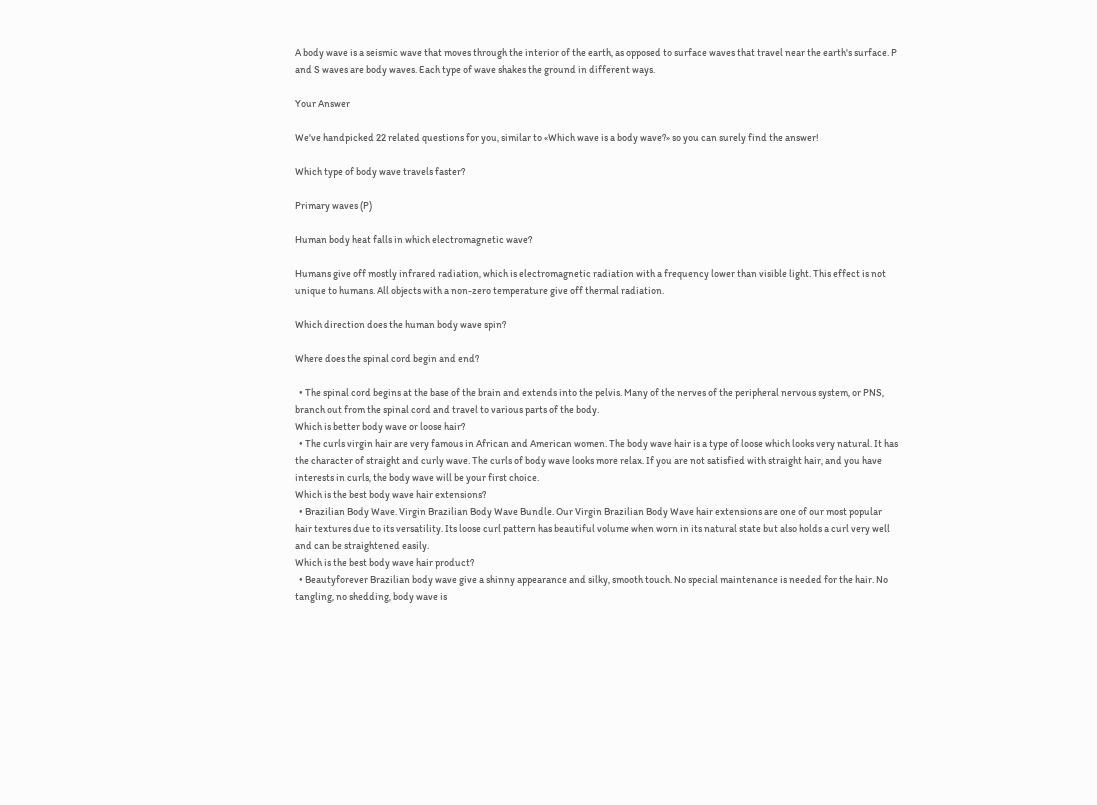A body wave is a seismic wave that moves through the interior of the earth, as opposed to surface waves that travel near the earth's surface. P and S waves are body waves. Each type of wave shakes the ground in different ways.

Your Answer

We've handpicked 22 related questions for you, similar to «Which wave is a body wave?» so you can surely find the answer!

Which type of body wave travels faster?

Primary waves (P)

Human body heat falls in which electromagnetic wave?

Humans give off mostly infrared radiation, which is electromagnetic radiation with a frequency lower than visible light. This effect is not unique to humans. All objects with a non-zero temperature give off thermal radiation.

Which direction does the human body wave spin?

Where does the spinal cord begin and end?

  • The spinal cord begins at the base of the brain and extends into the pelvis. Many of the nerves of the peripheral nervous system, or PNS, branch out from the spinal cord and travel to various parts of the body.
Which is better body wave or loose hair?
  • The curls virgin hair are very famous in African and American women. The body wave hair is a type of loose which looks very natural. It has the character of straight and curly wave. The curls of body wave looks more relax. If you are not satisfied with straight hair, and you have interests in curls, the body wave will be your first choice.
Which is the best body wave hair extensions?
  • Brazilian Body Wave. Virgin Brazilian Body Wave Bundle. Our Virgin Brazilian Body Wave hair extensions are one of our most popular hair textures due to its versatility. Its loose curl pattern has beautiful volume when worn in its natural state but also holds a curl very well and can be straightened easily.
Which is the best body wave hair product?
  • Beautyforever Brazilian body wave give a shinny appearance and silky, smooth touch. No special maintenance is needed for the hair. No tangling, no shedding, body wave is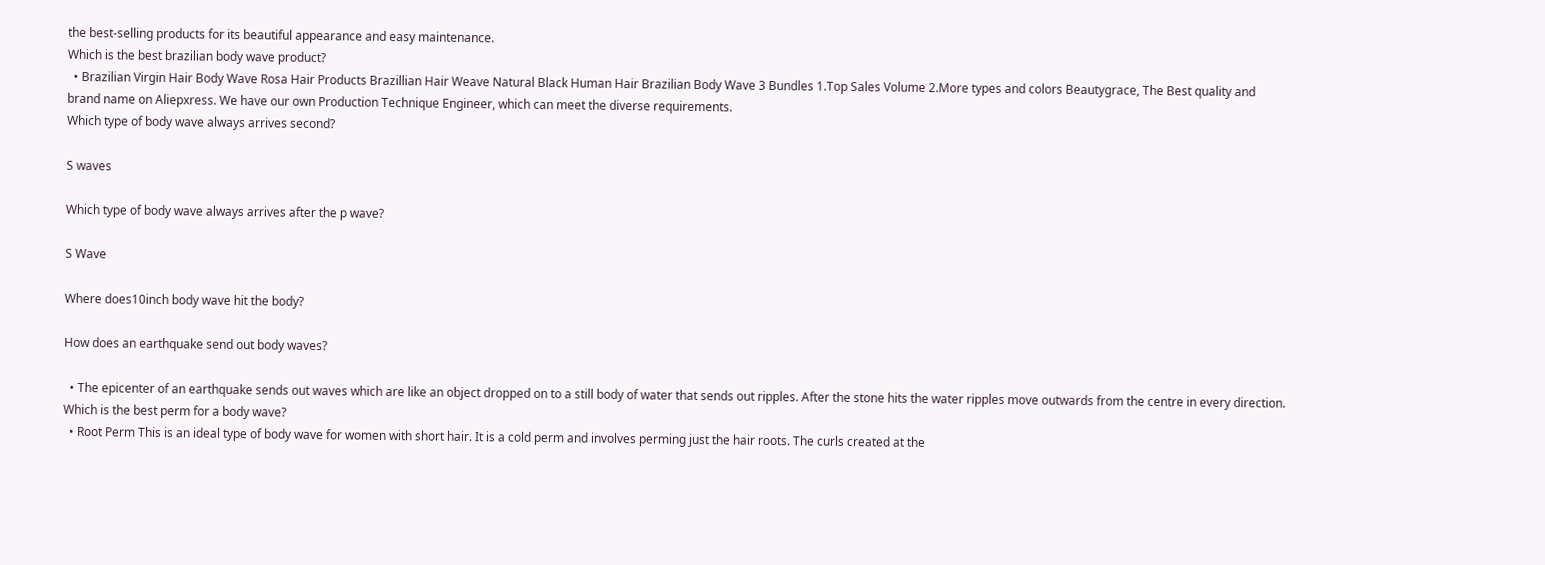the best-selling products for its beautiful appearance and easy maintenance.
Which is the best brazilian body wave product?
  • Brazilian Virgin Hair Body Wave Rosa Hair Products Brazillian Hair Weave Natural Black Human Hair Brazilian Body Wave 3 Bundles 1.Top Sales Volume 2.More types and colors Beautygrace, The Best quality and brand name on Aliepxress. We have our own Production Technique Engineer, which can meet the diverse requirements.
Which type of body wave always arrives second?

S waves

Which type of body wave always arrives after the p wave?

S Wave

Where does10inch body wave hit the body?

How does an earthquake send out body waves?

  • The epicenter of an earthquake sends out waves which are like an object dropped on to a still body of water that sends out ripples. After the stone hits the water ripples move outwards from the centre in every direction.
Which is the best perm for a body wave?
  • Root Perm This is an ideal type of body wave for women with short hair. It is a cold perm and involves perming just the hair roots. The curls created at the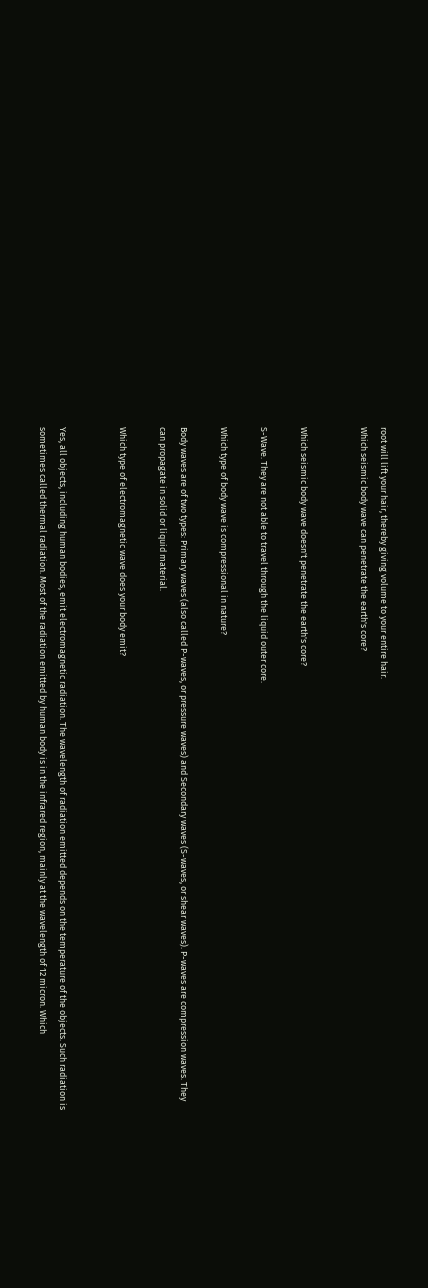root will lift your hair, thereby giving volume to your entire hair.
Which seismic body wave can penetrate the earth's core?


Which seismic body wave doesn't penetrate the earth's core?

S-Wave. They are not able to travel through the liquid outer core.

Which type of body wave is compressional in nature?

Body waves are of two types: Primary waves (also called P-waves, or pressure waves) and Secondary waves (S-waves, or shear waves). P-waves are compression waves. They can propagate in solid or liquid material.

Which type of electromagnetic wave does your body emit?


Yes, all objects, including human bodies, emit electromagnetic radiation. The wavelength of radiation emitted depends on the temperature of the objects. Such radiation is sometimes called thermal radiation. Most of the radiation emitted by human body is in the infrared region, mainly at the wavelength of 12 micron. Which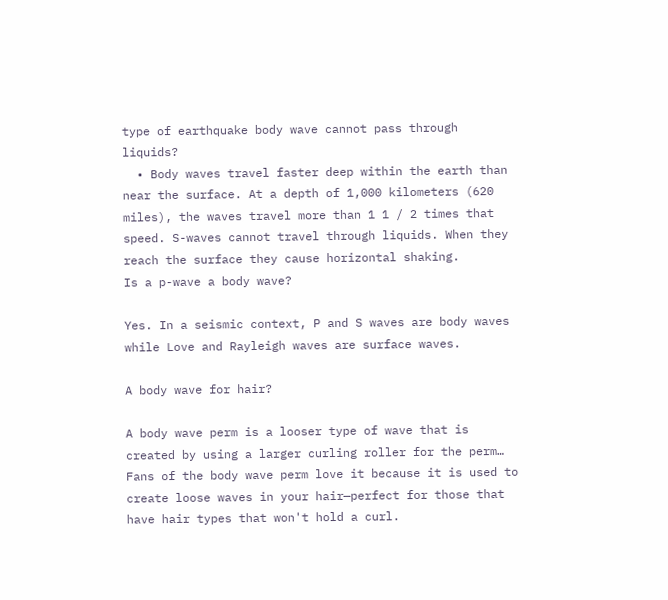type of earthquake body wave cannot pass through liquids?
  • Body waves travel faster deep within the earth than near the surface. At a depth of 1,000 kilometers (620 miles), the waves travel more than 1 1 / 2 times that speed. S-waves cannot travel through liquids. When they reach the surface they cause horizontal shaking.
Is a p-wave a body wave?

Yes. In a seismic context, P and S waves are body waves while Love and Rayleigh waves are surface waves.

A body wave for hair?

A body wave perm is a looser type of wave that is created by using a larger curling roller for the perm… Fans of the body wave perm love it because it is used to create loose waves in your hair—perfect for those that have hair types that won't hold a curl.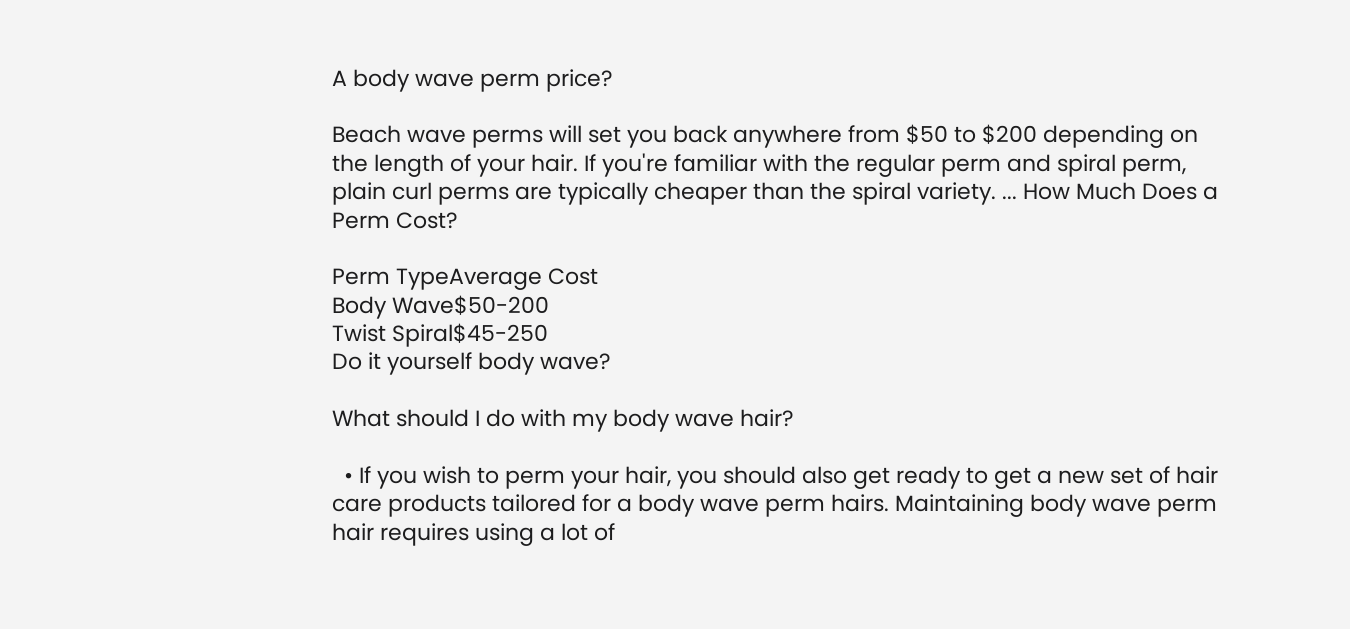A body wave perm price?

Beach wave perms will set you back anywhere from $50 to $200 depending on the length of your hair. If you're familiar with the regular perm and spiral perm, plain curl perms are typically cheaper than the spiral variety. ... How Much Does a Perm Cost?

Perm TypeAverage Cost
Body Wave$50-200
Twist Spiral$45-250
Do it yourself body wave?

What should I do with my body wave hair?

  • If you wish to perm your hair, you should also get ready to get a new set of hair care products tailored for a body wave perm hairs. Maintaining body wave perm hair requires using a lot of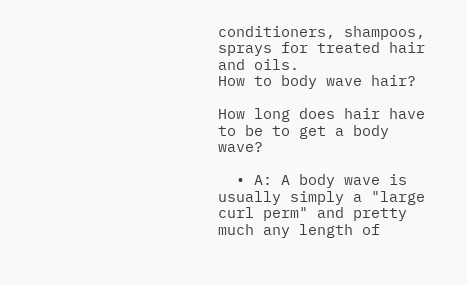conditioners, shampoos, sprays for treated hair and oils.
How to body wave hair?

How long does hair have to be to get a body wave?

  • A: A body wave is usually simply a "large curl perm" and pretty much any length of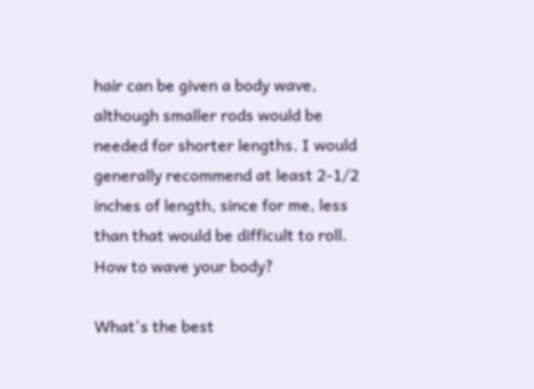hair can be given a body wave, although smaller rods would be needed for shorter lengths. I would generally recommend at least 2-1/2 inches of length, since for me, less than that would be difficult to roll.
How to wave your body?

What's the best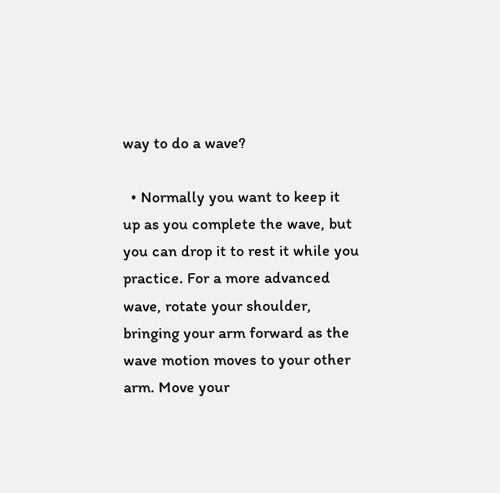way to do a wave?

  • Normally you want to keep it up as you complete the wave, but you can drop it to rest it while you practice. For a more advanced wave, rotate your shoulder, bringing your arm forward as the wave motion moves to your other arm. Move your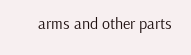arms and other parts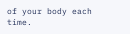of your body each time.